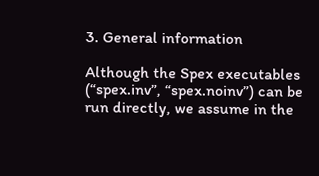3. General information

Although the Spex executables (“spex.inv”, “spex.noinv”) can be run directly, we assume in the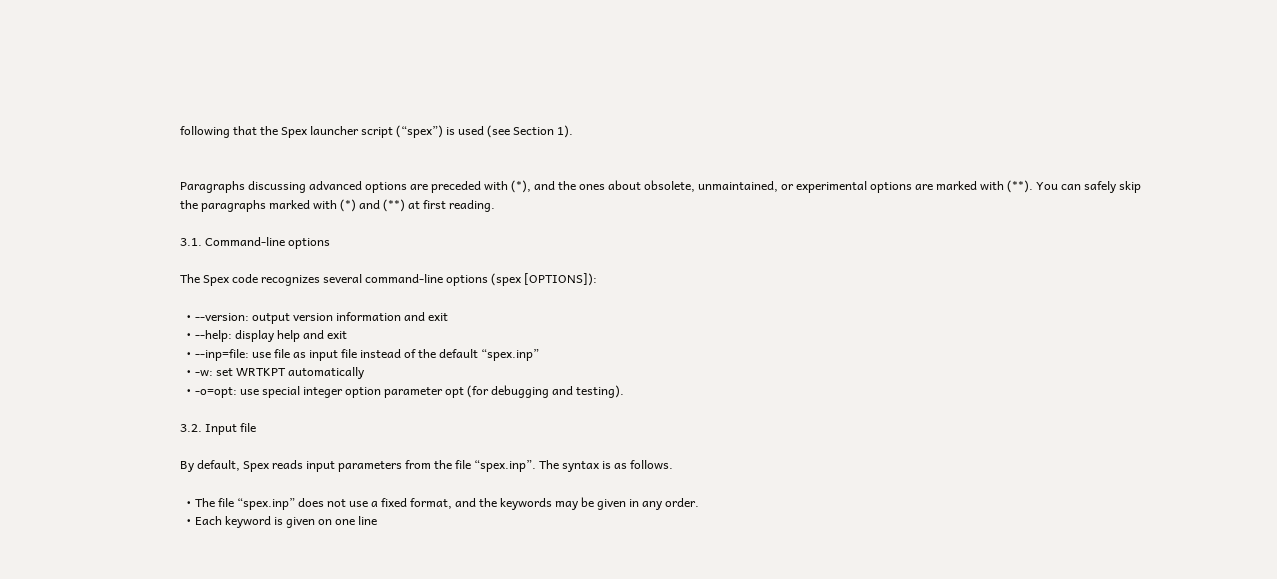following that the Spex launcher script (“spex”) is used (see Section 1).


Paragraphs discussing advanced options are preceded with (*), and the ones about obsolete, unmaintained, or experimental options are marked with (**). You can safely skip the paragraphs marked with (*) and (**) at first reading.

3.1. Command-line options

The Spex code recognizes several command-line options (spex [OPTIONS]):

  • --version: output version information and exit
  • --help: display help and exit
  • --inp=file: use file as input file instead of the default “spex.inp”
  • -w: set WRTKPT automatically
  • -o=opt: use special integer option parameter opt (for debugging and testing).

3.2. Input file

By default, Spex reads input parameters from the file “spex.inp”. The syntax is as follows.

  • The file “spex.inp” does not use a fixed format, and the keywords may be given in any order.
  • Each keyword is given on one line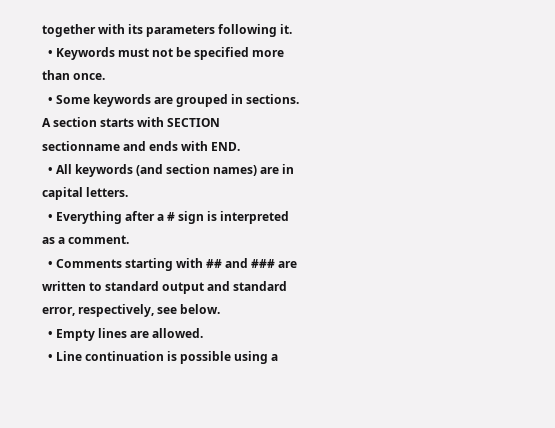together with its parameters following it.
  • Keywords must not be specified more than once.
  • Some keywords are grouped in sections. A section starts with SECTION sectionname and ends with END.
  • All keywords (and section names) are in capital letters.
  • Everything after a # sign is interpreted as a comment.
  • Comments starting with ## and ### are written to standard output and standard error, respectively, see below.
  • Empty lines are allowed.
  • Line continuation is possible using a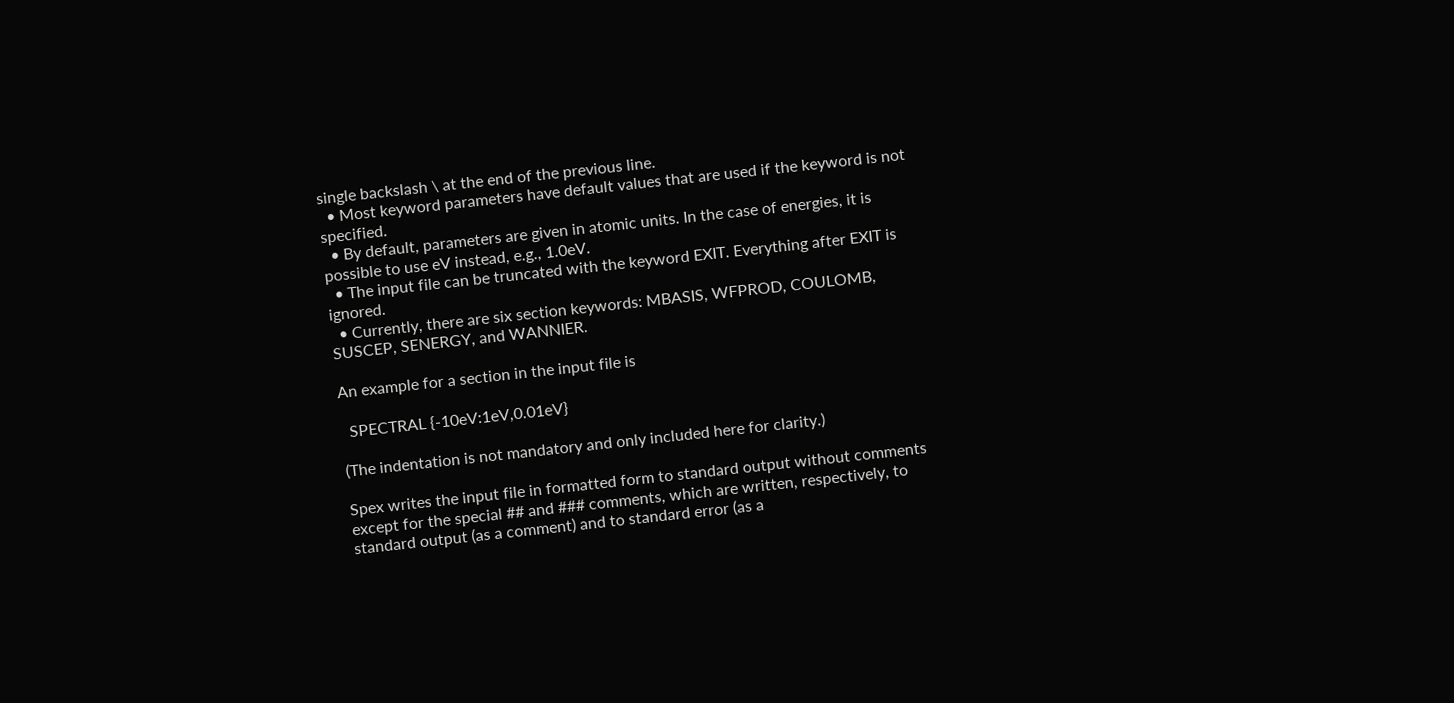single backslash \ at the end of the previous line.
  • Most keyword parameters have default values that are used if the keyword is not specified.
  • By default, parameters are given in atomic units. In the case of energies, it is possible to use eV instead, e.g., 1.0eV.
  • The input file can be truncated with the keyword EXIT. Everything after EXIT is ignored.
  • Currently, there are six section keywords: MBASIS, WFPROD, COULOMB, SUSCEP, SENERGY, and WANNIER.

An example for a section in the input file is

  SPECTRAL {-10eV:1eV,0.01eV}

(The indentation is not mandatory and only included here for clarity.)

Spex writes the input file in formatted form to standard output without comments except for the special ## and ### comments, which are written, respectively, to standard output (as a comment) and to standard error (as a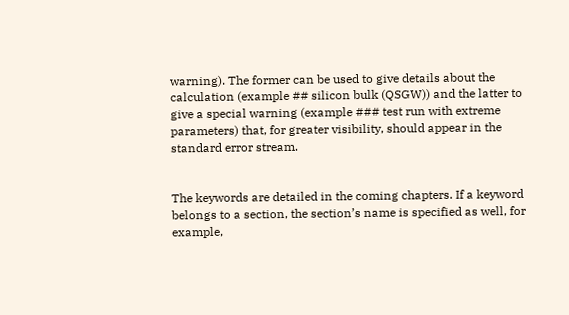warning). The former can be used to give details about the calculation (example ## silicon bulk (QSGW)) and the latter to give a special warning (example ### test run with extreme parameters) that, for greater visibility, should appear in the standard error stream.


The keywords are detailed in the coming chapters. If a keyword belongs to a section, the section’s name is specified as well, for example,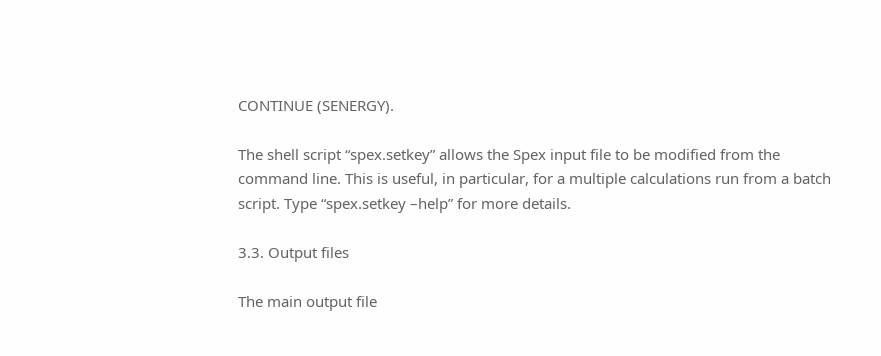CONTINUE (SENERGY).

The shell script “spex.setkey” allows the Spex input file to be modified from the command line. This is useful, in particular, for a multiple calculations run from a batch script. Type “spex.setkey –help” for more details.

3.3. Output files

The main output file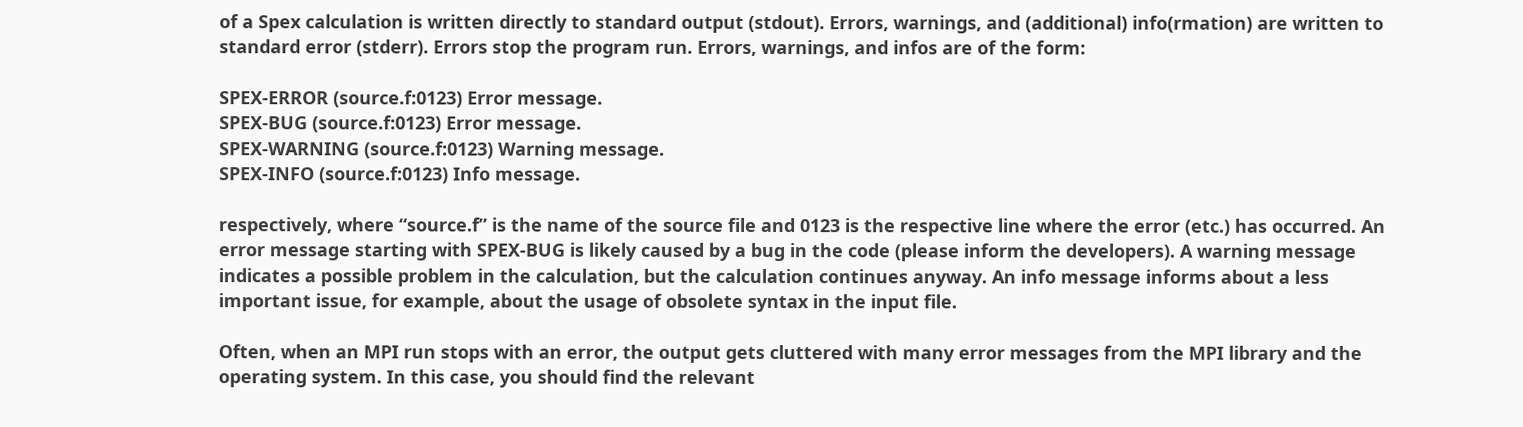of a Spex calculation is written directly to standard output (stdout). Errors, warnings, and (additional) info(rmation) are written to standard error (stderr). Errors stop the program run. Errors, warnings, and infos are of the form:

SPEX-ERROR (source.f:0123) Error message.
SPEX-BUG (source.f:0123) Error message.
SPEX-WARNING (source.f:0123) Warning message.
SPEX-INFO (source.f:0123) Info message.

respectively, where “source.f” is the name of the source file and 0123 is the respective line where the error (etc.) has occurred. An error message starting with SPEX-BUG is likely caused by a bug in the code (please inform the developers). A warning message indicates a possible problem in the calculation, but the calculation continues anyway. An info message informs about a less important issue, for example, about the usage of obsolete syntax in the input file.

Often, when an MPI run stops with an error, the output gets cluttered with many error messages from the MPI library and the operating system. In this case, you should find the relevant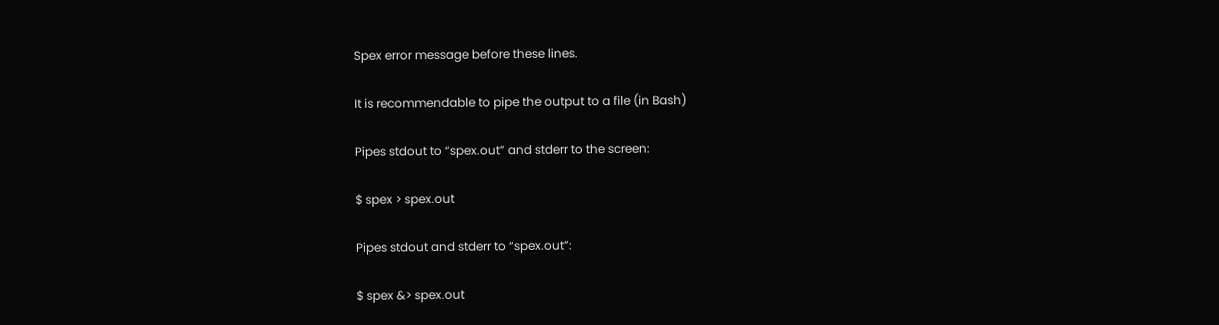Spex error message before these lines.

It is recommendable to pipe the output to a file (in Bash)

Pipes stdout to “spex.out” and stderr to the screen:

$ spex > spex.out

Pipes stdout and stderr to “spex.out”:

$ spex &> spex.out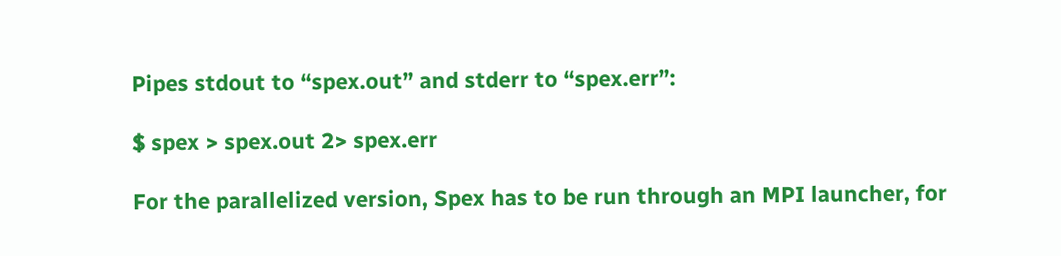Pipes stdout to “spex.out” and stderr to “spex.err”:

$ spex > spex.out 2> spex.err

For the parallelized version, Spex has to be run through an MPI launcher, for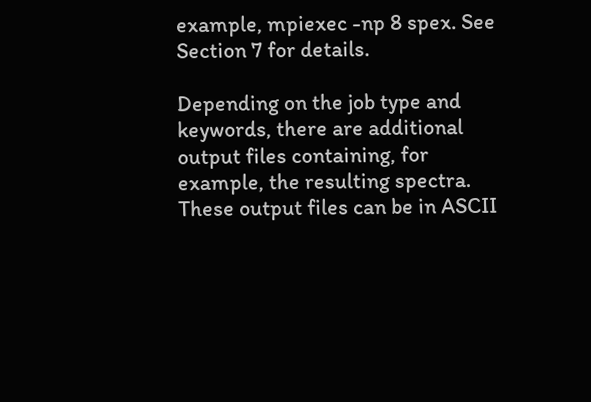example, mpiexec -np 8 spex. See Section 7 for details.

Depending on the job type and keywords, there are additional output files containing, for example, the resulting spectra. These output files can be in ASCII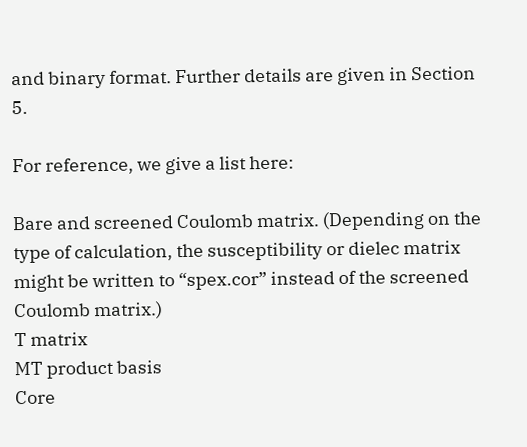and binary format. Further details are given in Section 5.

For reference, we give a list here:

Bare and screened Coulomb matrix. (Depending on the type of calculation, the susceptibility or dielec matrix might be written to “spex.cor” instead of the screened Coulomb matrix.)
T matrix
MT product basis
Core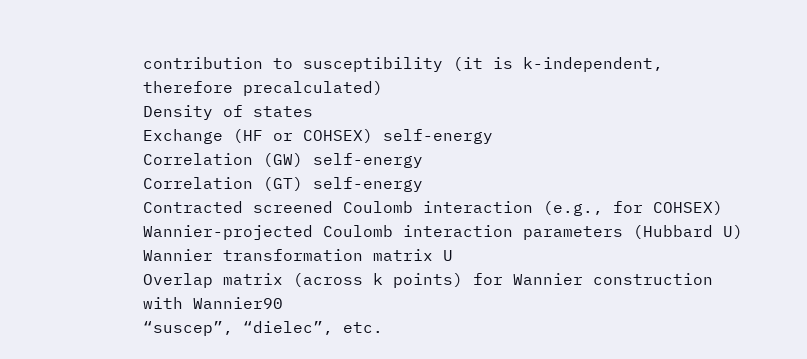contribution to susceptibility (it is k-independent, therefore precalculated)
Density of states
Exchange (HF or COHSEX) self-energy
Correlation (GW) self-energy
Correlation (GT) self-energy
Contracted screened Coulomb interaction (e.g., for COHSEX)
Wannier-projected Coulomb interaction parameters (Hubbard U)
Wannier transformation matrix U
Overlap matrix (across k points) for Wannier construction with Wannier90
“suscep”, “dielec”, etc.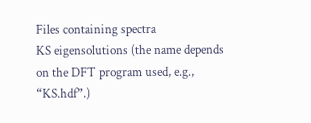Files containing spectra
KS eigensolutions (the name depends on the DFT program used, e.g., “KS.hdf”.)